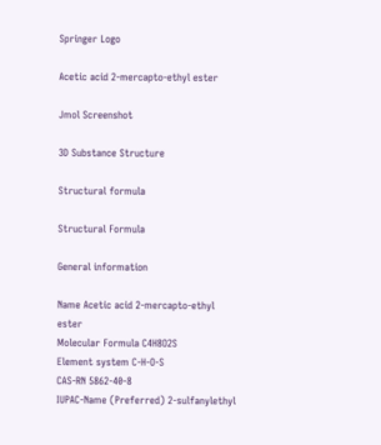Springer Logo

Acetic acid 2-mercapto-ethyl ester

Jmol Screenshot

3D Substance Structure

Structural formula

Structural Formula

General information

Name Acetic acid 2-mercapto-ethyl ester
Molecular Formula C4H8O2S
Element system C-H-O-S
CAS-RN 5862-40-8
IUPAC-Name (Preferred) 2-sulfanylethyl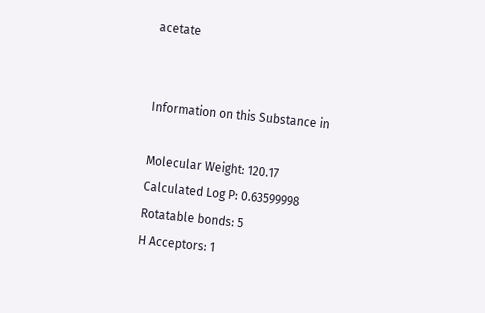acetate


Information on this Substance in

Molecular Weight: 120.17
Calculated Log P: 0.63599998
Rotatable bonds: 5
H Acceptors: 1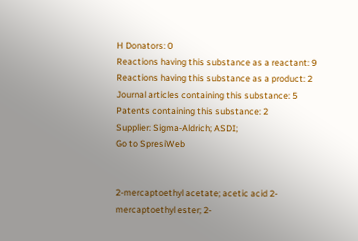H Donators: 0
Reactions having this substance as a reactant: 9
Reactions having this substance as a product: 2
Journal articles containing this substance: 5
Patents containing this substance: 2
Supplier: Sigma-Aldrich; ASDI;
Go to SpresiWeb


2-mercaptoethyl acetate; acetic acid 2-mercaptoethyl ester; 2-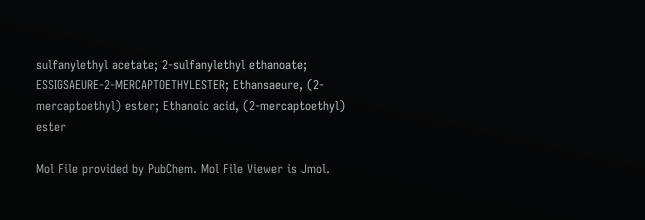sulfanylethyl acetate; 2-sulfanylethyl ethanoate; ESSIGSAEURE-2-MERCAPTOETHYLESTER; Ethansaeure, (2-mercaptoethyl) ester; Ethanoic acid, (2-mercaptoethyl) ester

Mol File provided by PubChem. Mol File Viewer is Jmol.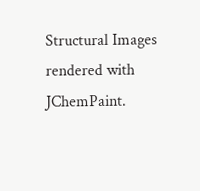Structural Images rendered with JChemPaint.